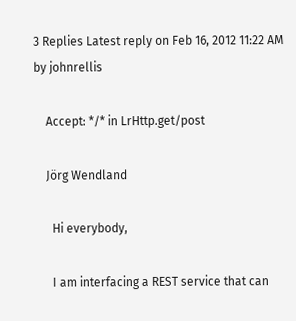3 Replies Latest reply on Feb 16, 2012 11:22 AM by johnrellis

    Accept: */* in LrHttp.get/post

    Jörg Wendland

      Hi everybody,

      I am interfacing a REST service that can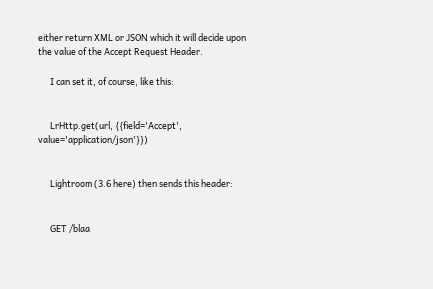either return XML or JSON which it will decide upon the value of the Accept Request Header.

      I can set it, of course, like this:


      LrHttp.get(url, {{field='Accept', value='application/json'}})


      Lightroom (3.6 here) then sends this header:


      GET /blaa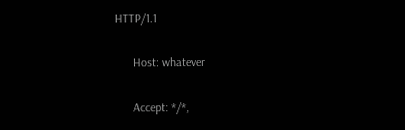HTTP/1.1

      Host: whatever

      Accept: */*,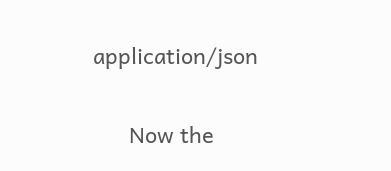application/json


      Now the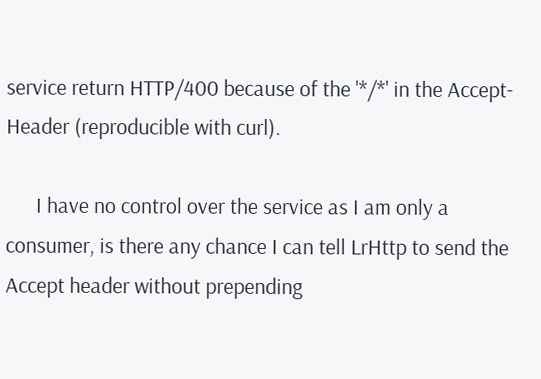service return HTTP/400 because of the '*/*' in the Accept-Header (reproducible with curl).

      I have no control over the service as I am only a consumer, is there any chance I can tell LrHttp to send the Accept header without prepending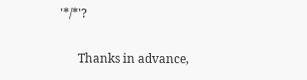'*/*'?


      Thanks in advance,